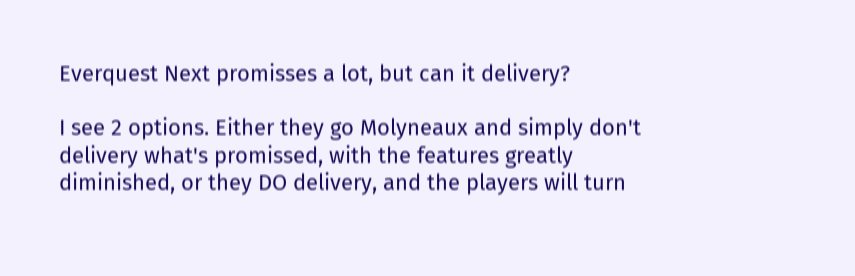Everquest Next promisses a lot, but can it delivery?

I see 2 options. Either they go Molyneaux and simply don't delivery what's promissed, with the features greatly diminished, or they DO delivery, and the players will turn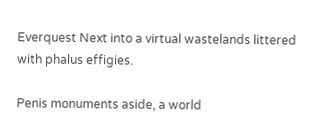Everquest Next into a virtual wastelands littered with phalus effigies.

Penis monuments aside, a world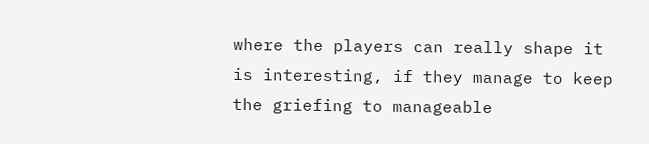where the players can really shape it is interesting, if they manage to keep the griefing to manageable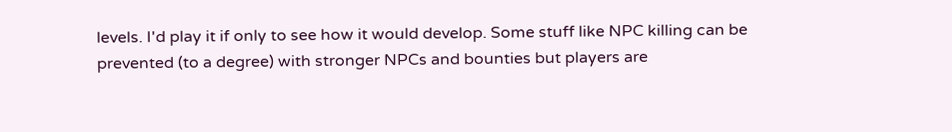levels. I'd play it if only to see how it would develop. Some stuff like NPC killing can be prevented (to a degree) with stronger NPCs and bounties but players are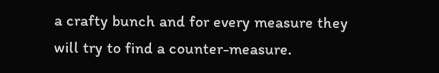a crafty bunch and for every measure they will try to find a counter-measure.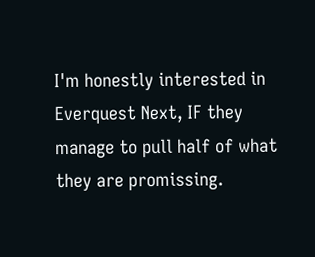I'm honestly interested in Everquest Next, IF they manage to pull half of what they are promissing.